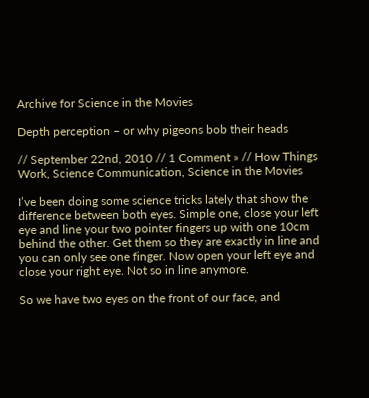Archive for Science in the Movies

Depth perception – or why pigeons bob their heads

// September 22nd, 2010 // 1 Comment » // How Things Work, Science Communication, Science in the Movies

I’ve been doing some science tricks lately that show the difference between both eyes. Simple one, close your left eye and line your two pointer fingers up with one 10cm behind the other. Get them so they are exactly in line and you can only see one finger. Now open your left eye and close your right eye. Not so in line anymore.

So we have two eyes on the front of our face, and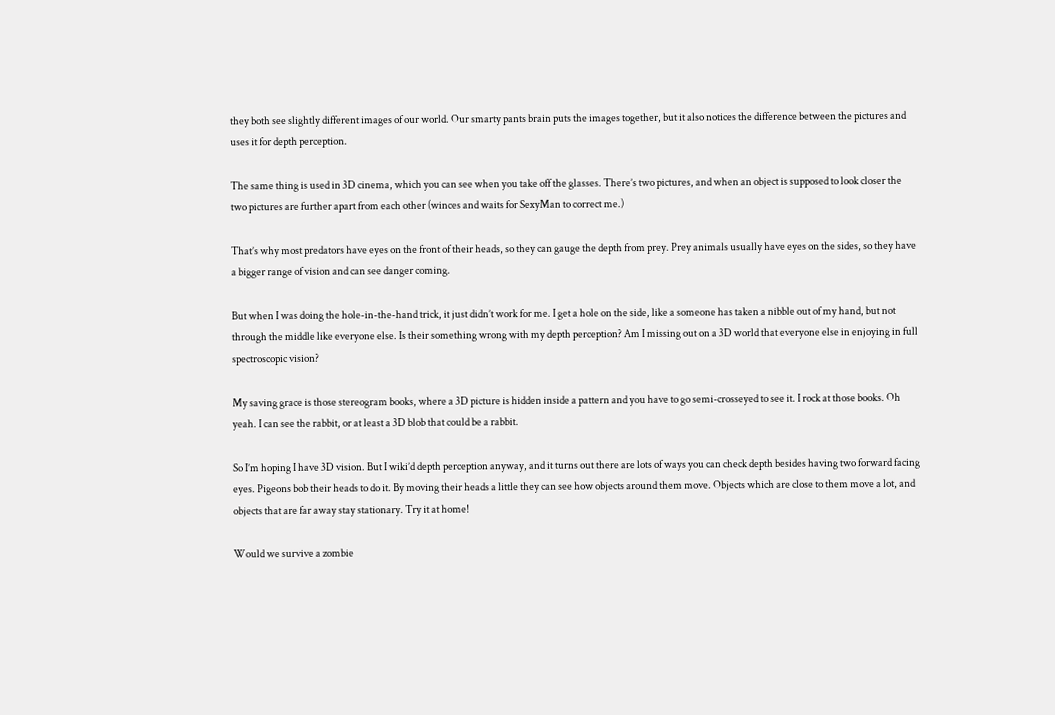they both see slightly different images of our world. Our smarty pants brain puts the images together, but it also notices the difference between the pictures and uses it for depth perception.

The same thing is used in 3D cinema, which you can see when you take off the glasses. There’s two pictures, and when an object is supposed to look closer the two pictures are further apart from each other (winces and waits for SexyMan to correct me.)

That’s why most predators have eyes on the front of their heads, so they can gauge the depth from prey. Prey animals usually have eyes on the sides, so they have a bigger range of vision and can see danger coming.

But when I was doing the hole-in-the-hand trick, it just didn’t work for me. I get a hole on the side, like a someone has taken a nibble out of my hand, but not through the middle like everyone else. Is their something wrong with my depth perception? Am I missing out on a 3D world that everyone else in enjoying in full spectroscopic vision?

My saving grace is those stereogram books, where a 3D picture is hidden inside a pattern and you have to go semi-crosseyed to see it. I rock at those books. Oh yeah. I can see the rabbit, or at least a 3D blob that could be a rabbit.

So I’m hoping I have 3D vision. But I wiki’d depth perception anyway, and it turns out there are lots of ways you can check depth besides having two forward facing eyes. Pigeons bob their heads to do it. By moving their heads a little they can see how objects around them move. Objects which are close to them move a lot, and objects that are far away stay stationary. Try it at home!

Would we survive a zombie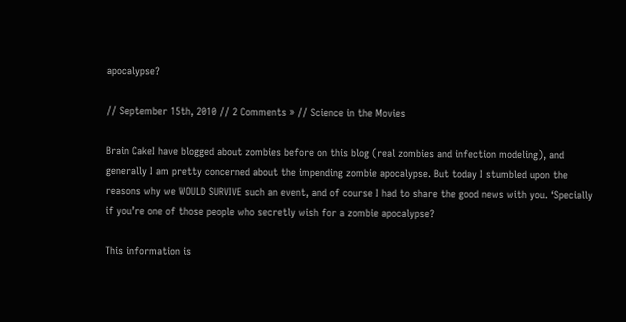apocalypse?

// September 15th, 2010 // 2 Comments » // Science in the Movies

Brain CakeI have blogged about zombies before on this blog (real zombies and infection modeling), and generally I am pretty concerned about the impending zombie apocalypse. But today I stumbled upon the reasons why we WOULD SURVIVE such an event, and of course I had to share the good news with you. ‘Specially if you’re one of those people who secretly wish for a zombie apocalypse?

This information is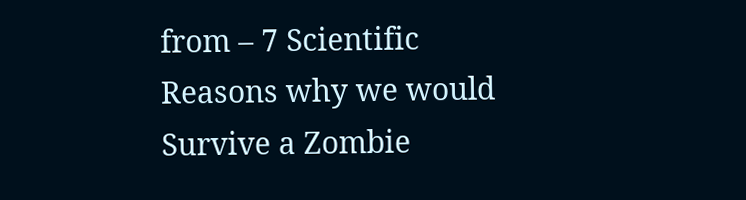from – 7 Scientific Reasons why we would Survive a Zombie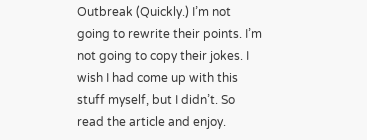Outbreak (Quickly.) I’m not going to rewrite their points. I’m not going to copy their jokes. I wish I had come up with this stuff myself, but I didn’t. So read the article and enjoy.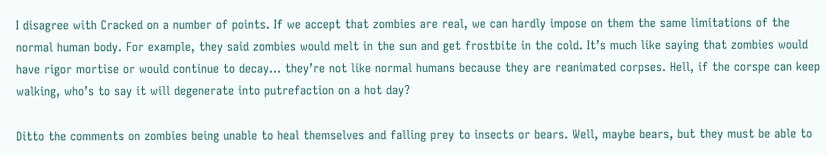I disagree with Cracked on a number of points. If we accept that zombies are real, we can hardly impose on them the same limitations of the normal human body. For example, they said zombies would melt in the sun and get frostbite in the cold. It’s much like saying that zombies would have rigor mortise or would continue to decay… they’re not like normal humans because they are reanimated corpses. Hell, if the corspe can keep walking, who’s to say it will degenerate into putrefaction on a hot day?

Ditto the comments on zombies being unable to heal themselves and falling prey to insects or bears. Well, maybe bears, but they must be able to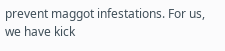prevent maggot infestations. For us, we have kick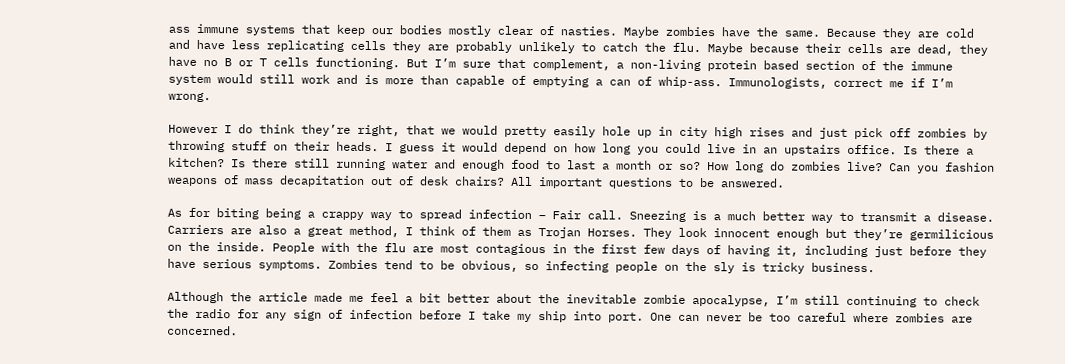ass immune systems that keep our bodies mostly clear of nasties. Maybe zombies have the same. Because they are cold and have less replicating cells they are probably unlikely to catch the flu. Maybe because their cells are dead, they have no B or T cells functioning. But I’m sure that complement, a non-living protein based section of the immune system would still work and is more than capable of emptying a can of whip-ass. Immunologists, correct me if I’m wrong.

However I do think they’re right, that we would pretty easily hole up in city high rises and just pick off zombies by throwing stuff on their heads. I guess it would depend on how long you could live in an upstairs office. Is there a kitchen? Is there still running water and enough food to last a month or so? How long do zombies live? Can you fashion weapons of mass decapitation out of desk chairs? All important questions to be answered.

As for biting being a crappy way to spread infection – Fair call. Sneezing is a much better way to transmit a disease. Carriers are also a great method, I think of them as Trojan Horses. They look innocent enough but they’re germilicious on the inside. People with the flu are most contagious in the first few days of having it, including just before they have serious symptoms. Zombies tend to be obvious, so infecting people on the sly is tricky business.

Although the article made me feel a bit better about the inevitable zombie apocalypse, I’m still continuing to check the radio for any sign of infection before I take my ship into port. One can never be too careful where zombies are concerned.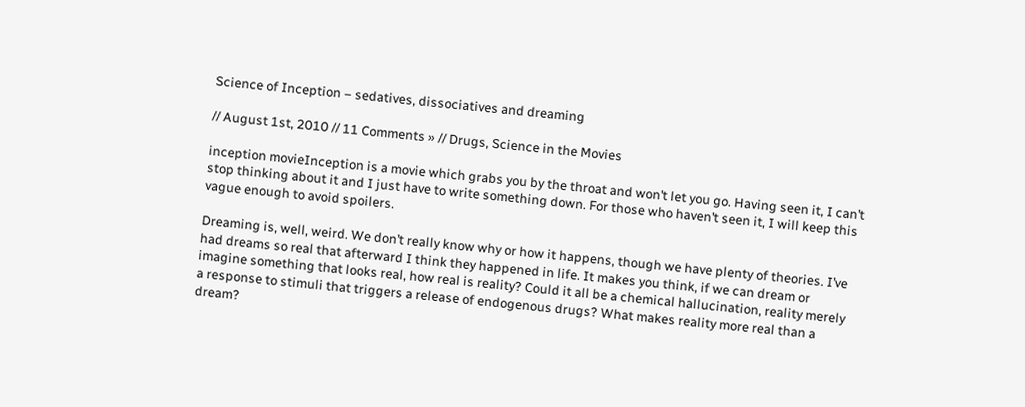Science of Inception – sedatives, dissociatives and dreaming

// August 1st, 2010 // 11 Comments » // Drugs, Science in the Movies

inception movieInception is a movie which grabs you by the throat and won’t let you go. Having seen it, I can’t stop thinking about it and I just have to write something down. For those who haven’t seen it, I will keep this vague enough to avoid spoilers.

Dreaming is, well, weird. We don’t really know why or how it happens, though we have plenty of theories. I’ve had dreams so real that afterward I think they happened in life. It makes you think, if we can dream or imagine something that looks real, how real is reality? Could it all be a chemical hallucination, reality merely a response to stimuli that triggers a release of endogenous drugs? What makes reality more real than a dream?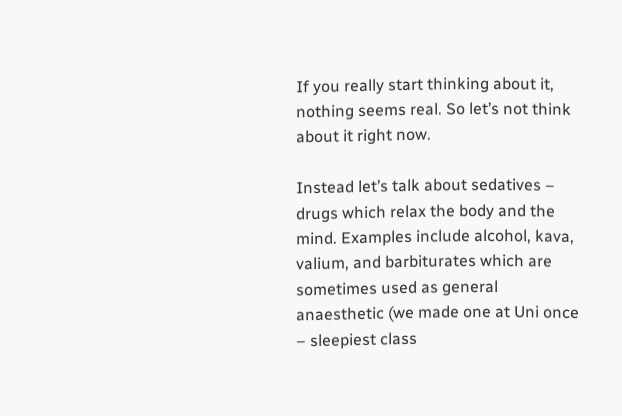If you really start thinking about it, nothing seems real. So let’s not think about it right now.

Instead let’s talk about sedatives – drugs which relax the body and the mind. Examples include alcohol, kava, valium, and barbiturates which are sometimes used as general anaesthetic (we made one at Uni once – sleepiest class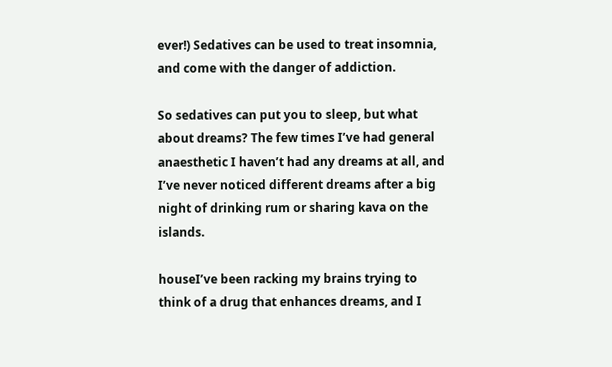ever!) Sedatives can be used to treat insomnia, and come with the danger of addiction.

So sedatives can put you to sleep, but what about dreams? The few times I’ve had general anaesthetic I haven’t had any dreams at all, and I’ve never noticed different dreams after a big night of drinking rum or sharing kava on the islands.

houseI’ve been racking my brains trying to think of a drug that enhances dreams, and I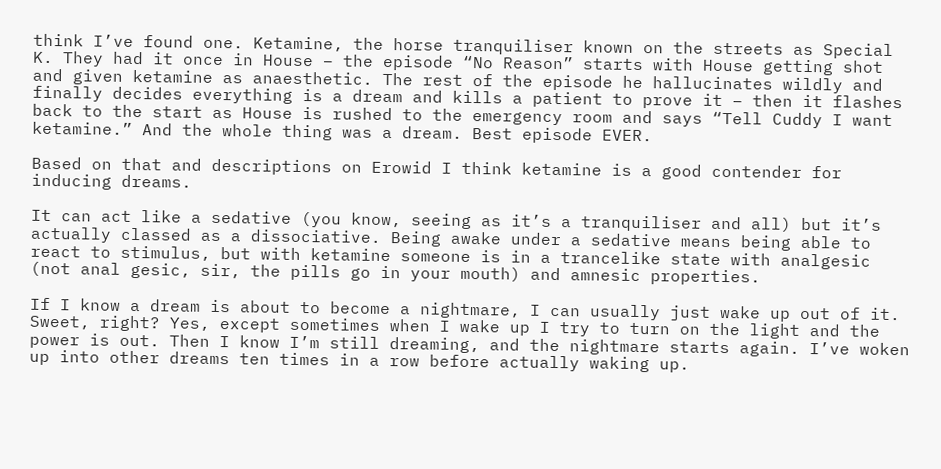think I’ve found one. Ketamine, the horse tranquiliser known on the streets as Special K. They had it once in House – the episode “No Reason” starts with House getting shot and given ketamine as anaesthetic. The rest of the episode he hallucinates wildly and finally decides everything is a dream and kills a patient to prove it – then it flashes back to the start as House is rushed to the emergency room and says “Tell Cuddy I want ketamine.” And the whole thing was a dream. Best episode EVER.

Based on that and descriptions on Erowid I think ketamine is a good contender for inducing dreams.

It can act like a sedative (you know, seeing as it’s a tranquiliser and all) but it’s actually classed as a dissociative. Being awake under a sedative means being able to react to stimulus, but with ketamine someone is in a trancelike state with analgesic (not anal gesic, sir, the pills go in your mouth) and amnesic properties.

If I know a dream is about to become a nightmare, I can usually just wake up out of it. Sweet, right? Yes, except sometimes when I wake up I try to turn on the light and the power is out. Then I know I’m still dreaming, and the nightmare starts again. I’ve woken up into other dreams ten times in a row before actually waking up.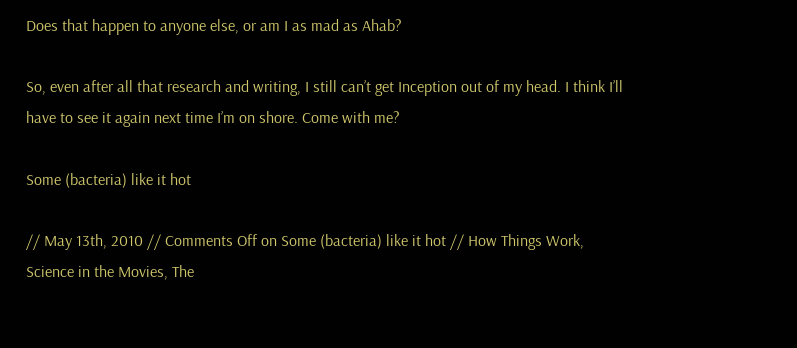Does that happen to anyone else, or am I as mad as Ahab?

So, even after all that research and writing, I still can’t get Inception out of my head. I think I’ll have to see it again next time I’m on shore. Come with me?

Some (bacteria) like it hot

// May 13th, 2010 // Comments Off on Some (bacteria) like it hot // How Things Work, Science in the Movies, The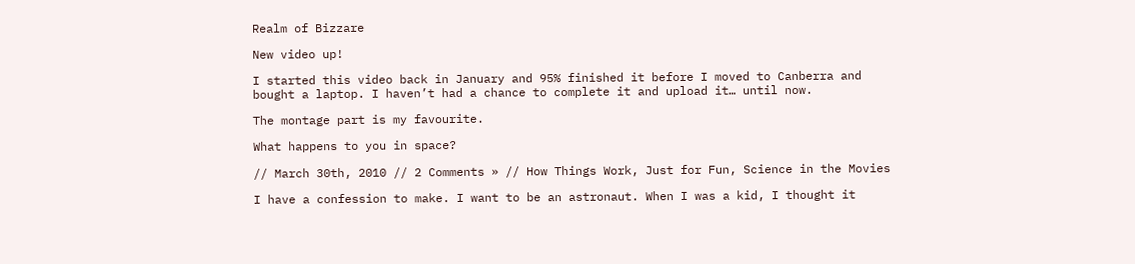Realm of Bizzare

New video up!

I started this video back in January and 95% finished it before I moved to Canberra and bought a laptop. I haven’t had a chance to complete it and upload it… until now.

The montage part is my favourite.

What happens to you in space?

// March 30th, 2010 // 2 Comments » // How Things Work, Just for Fun, Science in the Movies

I have a confession to make. I want to be an astronaut. When I was a kid, I thought it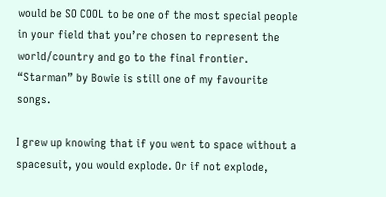would be SO COOL to be one of the most special people in your field that you’re chosen to represent the world/country and go to the final frontier. “Starman” by Bowie is still one of my favourite songs.

I grew up knowing that if you went to space without a spacesuit, you would explode. Or if not explode,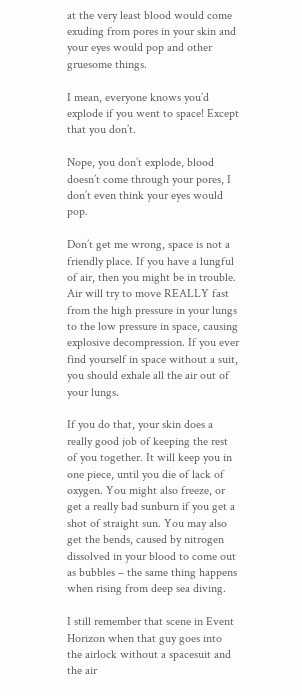at the very least blood would come exuding from pores in your skin and your eyes would pop and other gruesome things.

I mean, everyone knows you’d explode if you went to space! Except that you don’t.

Nope, you don’t explode, blood doesn’t come through your pores, I don’t even think your eyes would pop.

Don’t get me wrong, space is not a friendly place. If you have a lungful of air, then you might be in trouble. Air will try to move REALLY fast from the high pressure in your lungs to the low pressure in space, causing explosive decompression. If you ever find yourself in space without a suit, you should exhale all the air out of your lungs.

If you do that, your skin does a really good job of keeping the rest of you together. It will keep you in one piece, until you die of lack of oxygen. You might also freeze, or get a really bad sunburn if you get a shot of straight sun. You may also get the bends, caused by nitrogen dissolved in your blood to come out as bubbles – the same thing happens when rising from deep sea diving.

I still remember that scene in Event Horizon when that guy goes into the airlock without a spacesuit and the air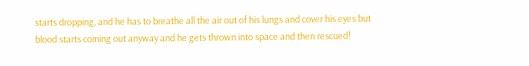starts dropping, and he has to breathe all the air out of his lungs and cover his eyes but blood starts coming out anyway and he gets thrown into space and then rescued!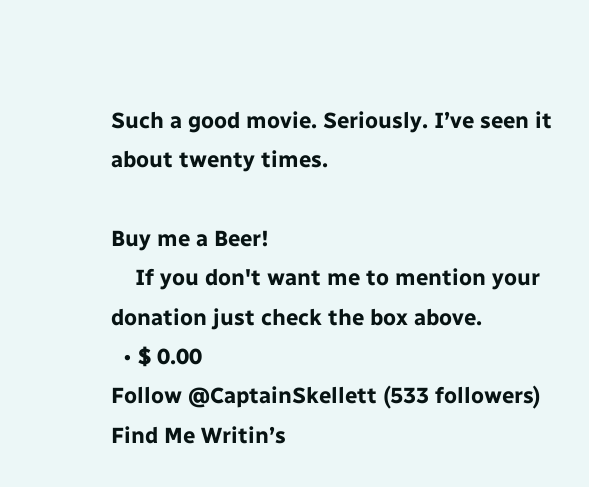Such a good movie. Seriously. I’ve seen it about twenty times.

Buy me a Beer!
    If you don't want me to mention your donation just check the box above.
  • $ 0.00
Follow @CaptainSkellett (533 followers)
Find Me Writin’s